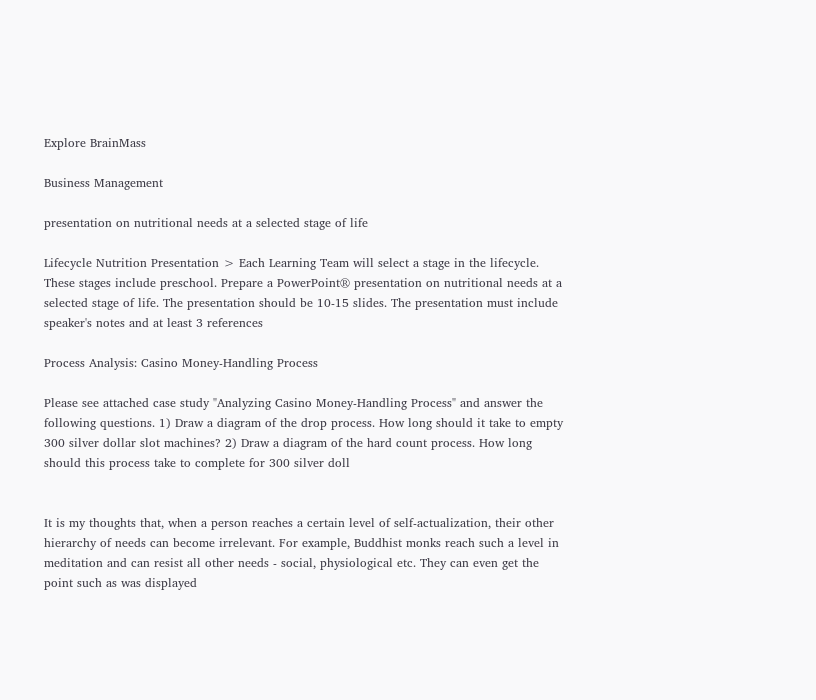Explore BrainMass

Business Management

presentation on nutritional needs at a selected stage of life

Lifecycle Nutrition Presentation > Each Learning Team will select a stage in the lifecycle. These stages include preschool. Prepare a PowerPoint® presentation on nutritional needs at a selected stage of life. The presentation should be 10-15 slides. The presentation must include speaker's notes and at least 3 references

Process Analysis: Casino Money-Handling Process

Please see attached case study "Analyzing Casino Money-Handling Process" and answer the following questions. 1) Draw a diagram of the drop process. How long should it take to empty 300 silver dollar slot machines? 2) Draw a diagram of the hard count process. How long should this process take to complete for 300 silver doll


It is my thoughts that, when a person reaches a certain level of self-actualization, their other hierarchy of needs can become irrelevant. For example, Buddhist monks reach such a level in meditation and can resist all other needs - social, physiological etc. They can even get the point such as was displayed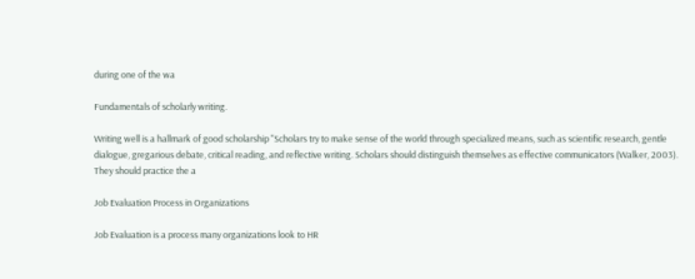during one of the wa

Fundamentals of scholarly writing.

Writing well is a hallmark of good scholarship "Scholars try to make sense of the world through specialized means, such as scientific research, gentle dialogue, gregarious debate, critical reading, and reflective writing. Scholars should distinguish themselves as effective communicators (Walker, 2003). They should practice the a

Job Evaluation Process in Organizations

Job Evaluation is a process many organizations look to HR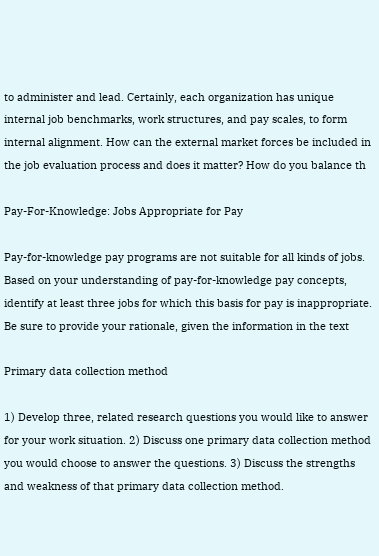to administer and lead. Certainly, each organization has unique internal job benchmarks, work structures, and pay scales, to form internal alignment. How can the external market forces be included in the job evaluation process and does it matter? How do you balance th

Pay-For-Knowledge: Jobs Appropriate for Pay

Pay-for-knowledge pay programs are not suitable for all kinds of jobs. Based on your understanding of pay-for-knowledge pay concepts, identify at least three jobs for which this basis for pay is inappropriate. Be sure to provide your rationale, given the information in the text

Primary data collection method

1) Develop three, related research questions you would like to answer for your work situation. 2) Discuss one primary data collection method you would choose to answer the questions. 3) Discuss the strengths and weakness of that primary data collection method.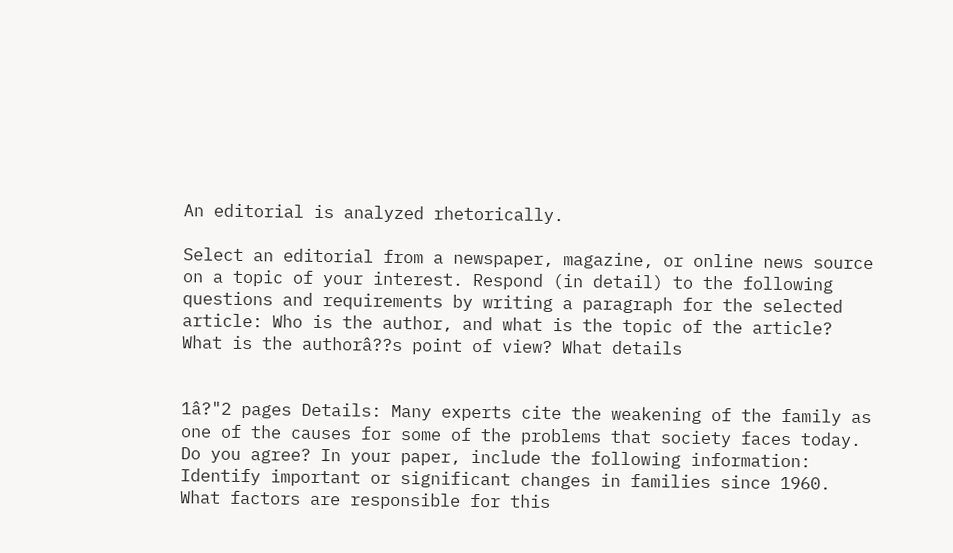An editorial is analyzed rhetorically.

Select an editorial from a newspaper, magazine, or online news source on a topic of your interest. Respond (in detail) to the following questions and requirements by writing a paragraph for the selected article: Who is the author, and what is the topic of the article? What is the authorâ??s point of view? What details


1â?"2 pages Details: Many experts cite the weakening of the family as one of the causes for some of the problems that society faces today. Do you agree? In your paper, include the following information: Identify important or significant changes in families since 1960. What factors are responsible for this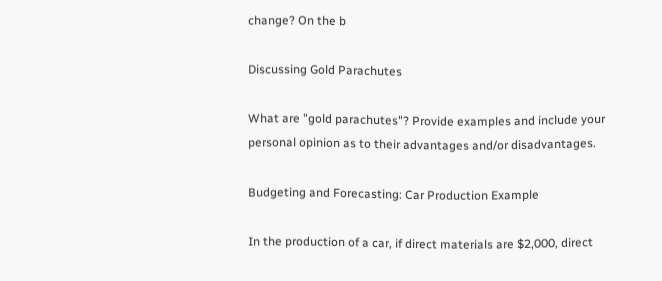change? On the b

Discussing Gold Parachutes

What are "gold parachutes"? Provide examples and include your personal opinion as to their advantages and/or disadvantages.

Budgeting and Forecasting: Car Production Example

In the production of a car, if direct materials are $2,000, direct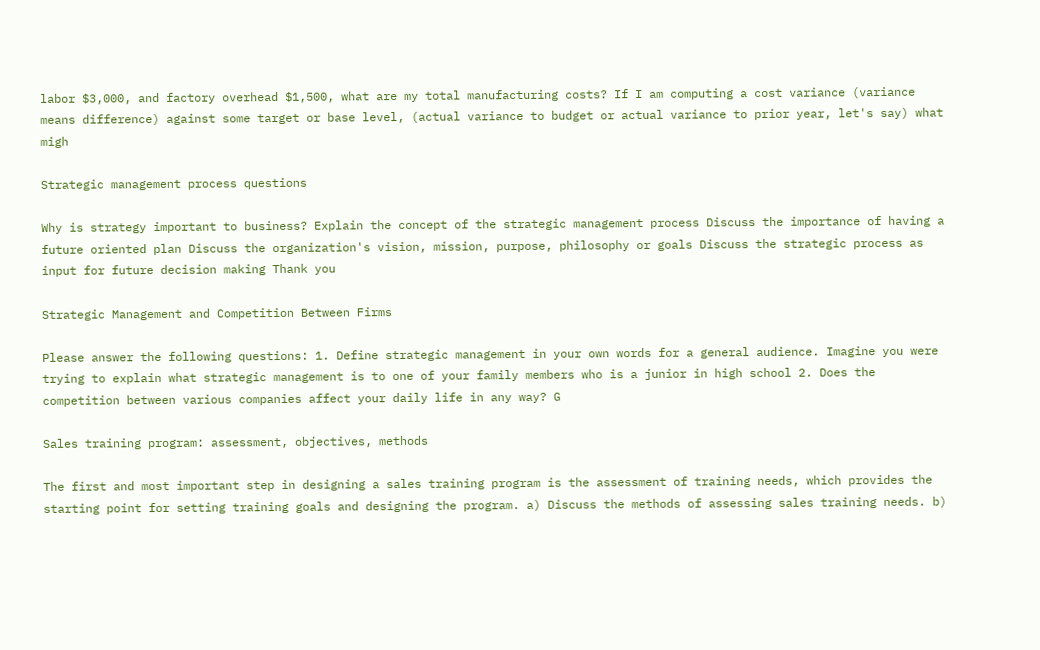labor $3,000, and factory overhead $1,500, what are my total manufacturing costs? If I am computing a cost variance (variance means difference) against some target or base level, (actual variance to budget or actual variance to prior year, let's say) what migh

Strategic management process questions

Why is strategy important to business? Explain the concept of the strategic management process Discuss the importance of having a future oriented plan Discuss the organization's vision, mission, purpose, philosophy or goals Discuss the strategic process as input for future decision making Thank you

Strategic Management and Competition Between Firms

Please answer the following questions: 1. Define strategic management in your own words for a general audience. Imagine you were trying to explain what strategic management is to one of your family members who is a junior in high school 2. Does the competition between various companies affect your daily life in any way? G

Sales training program: assessment, objectives, methods

The first and most important step in designing a sales training program is the assessment of training needs, which provides the starting point for setting training goals and designing the program. a) Discuss the methods of assessing sales training needs. b)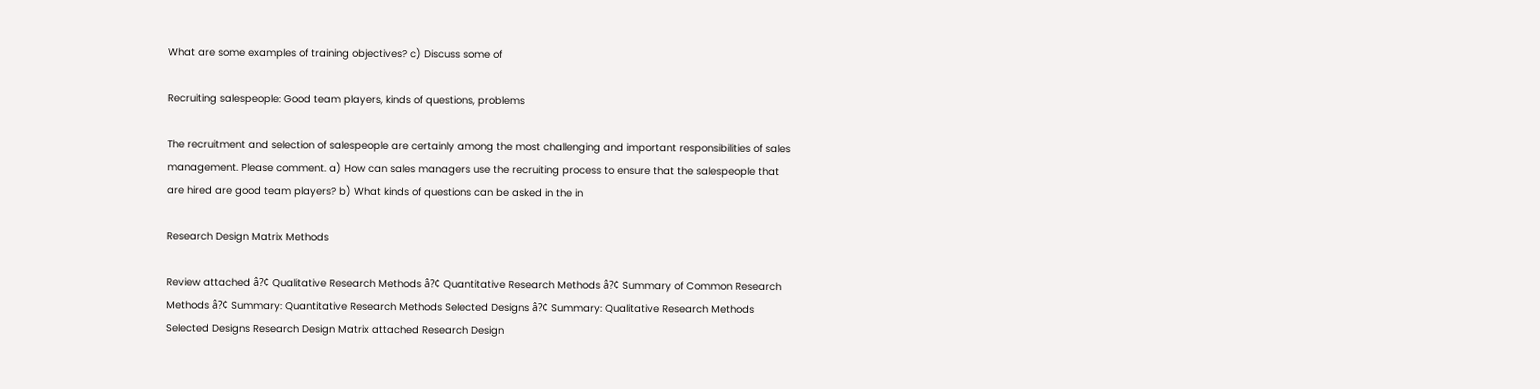What are some examples of training objectives? c) Discuss some of

Recruiting salespeople: Good team players, kinds of questions, problems

The recruitment and selection of salespeople are certainly among the most challenging and important responsibilities of sales management. Please comment. a) How can sales managers use the recruiting process to ensure that the salespeople that are hired are good team players? b) What kinds of questions can be asked in the in

Research Design Matrix Methods

Review attached â?¢ Qualitative Research Methods â?¢ Quantitative Research Methods â?¢ Summary of Common Research Methods â?¢ Summary: Quantitative Research Methods Selected Designs â?¢ Summary: Qualitative Research Methods Selected Designs Research Design Matrix attached Research Design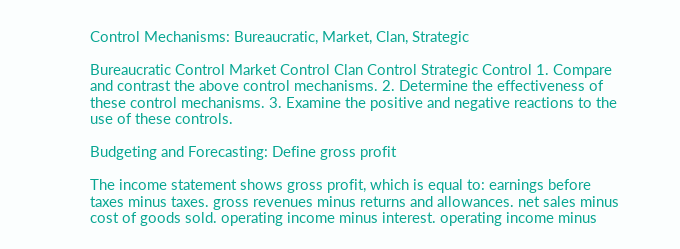Control Mechanisms: Bureaucratic, Market, Clan, Strategic

Bureaucratic Control Market Control Clan Control Strategic Control 1. Compare and contrast the above control mechanisms. 2. Determine the effectiveness of these control mechanisms. 3. Examine the positive and negative reactions to the use of these controls.

Budgeting and Forecasting: Define gross profit

The income statement shows gross profit, which is equal to: earnings before taxes minus taxes. gross revenues minus returns and allowances. net sales minus cost of goods sold. operating income minus interest. operating income minus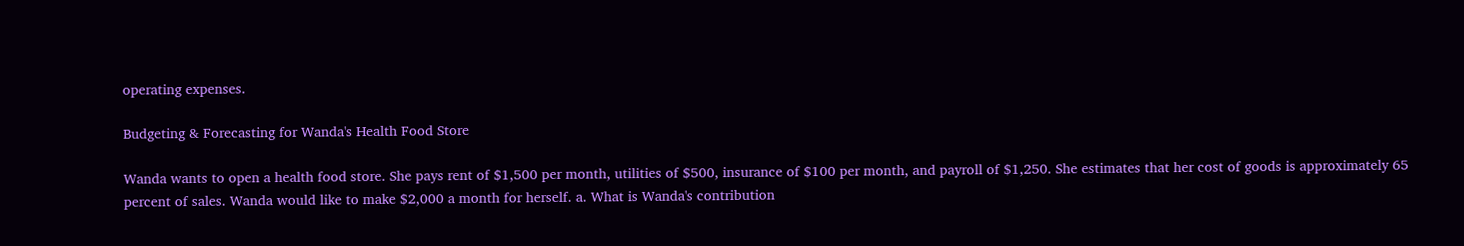operating expenses.

Budgeting & Forecasting for Wanda's Health Food Store

Wanda wants to open a health food store. She pays rent of $1,500 per month, utilities of $500, insurance of $100 per month, and payroll of $1,250. She estimates that her cost of goods is approximately 65 percent of sales. Wanda would like to make $2,000 a month for herself. a. What is Wanda's contribution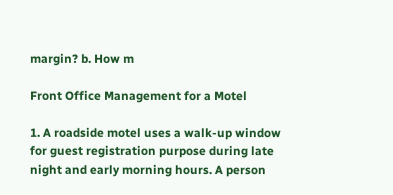margin? b. How m

Front Office Management for a Motel

1. A roadside motel uses a walk-up window for guest registration purpose during late night and early morning hours. A person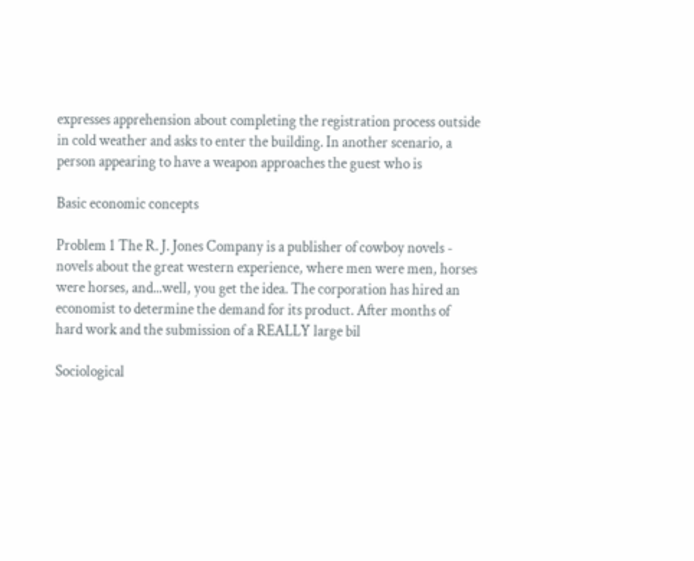expresses apprehension about completing the registration process outside in cold weather and asks to enter the building. In another scenario, a person appearing to have a weapon approaches the guest who is

Basic economic concepts

Problem 1 The R. J. Jones Company is a publisher of cowboy novels - novels about the great western experience, where men were men, horses were horses, and...well, you get the idea. The corporation has hired an economist to determine the demand for its product. After months of hard work and the submission of a REALLY large bil

Sociological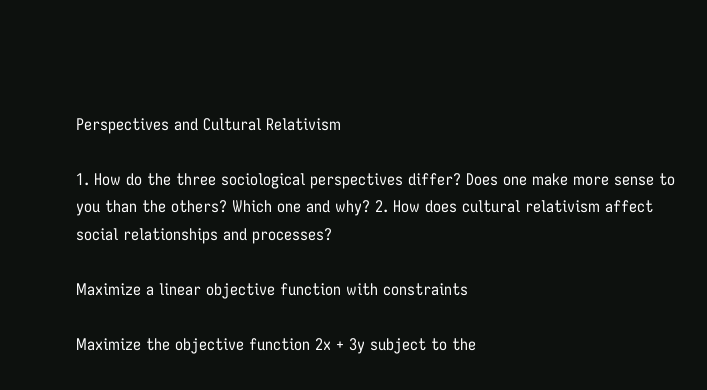Perspectives and Cultural Relativism

1. How do the three sociological perspectives differ? Does one make more sense to you than the others? Which one and why? 2. How does cultural relativism affect social relationships and processes?

Maximize a linear objective function with constraints

Maximize the objective function 2x + 3y subject to the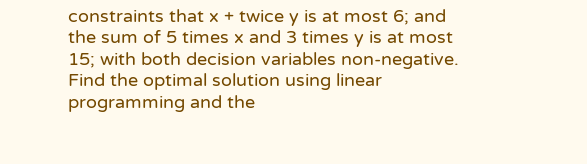constraints that x + twice y is at most 6; and the sum of 5 times x and 3 times y is at most 15; with both decision variables non-negative. Find the optimal solution using linear programming and the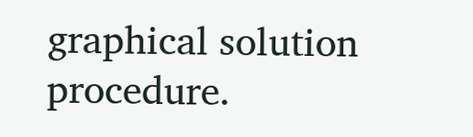graphical solution procedure.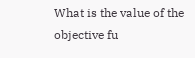What is the value of the objective fu